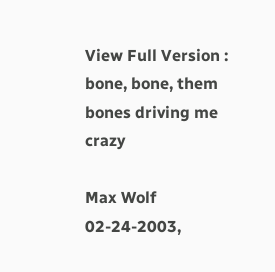View Full Version : bone, bone, them bones driving me crazy

Max Wolf
02-24-2003,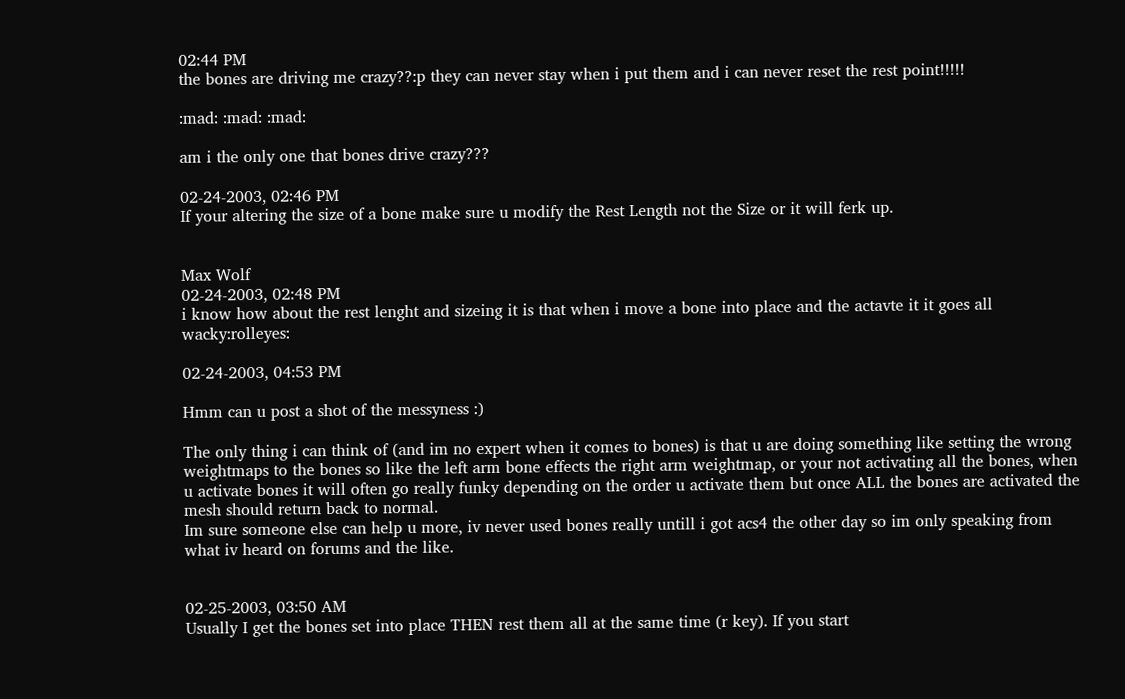02:44 PM
the bones are driving me crazy??:p they can never stay when i put them and i can never reset the rest point!!!!!

:mad: :mad: :mad:

am i the only one that bones drive crazy???

02-24-2003, 02:46 PM
If your altering the size of a bone make sure u modify the Rest Length not the Size or it will ferk up.


Max Wolf
02-24-2003, 02:48 PM
i know how about the rest lenght and sizeing it is that when i move a bone into place and the actavte it it goes all wacky:rolleyes:

02-24-2003, 04:53 PM

Hmm can u post a shot of the messyness :)

The only thing i can think of (and im no expert when it comes to bones) is that u are doing something like setting the wrong weightmaps to the bones so like the left arm bone effects the right arm weightmap, or your not activating all the bones, when u activate bones it will often go really funky depending on the order u activate them but once ALL the bones are activated the mesh should return back to normal.
Im sure someone else can help u more, iv never used bones really untill i got acs4 the other day so im only speaking from what iv heard on forums and the like.


02-25-2003, 03:50 AM
Usually I get the bones set into place THEN rest them all at the same time (r key). If you start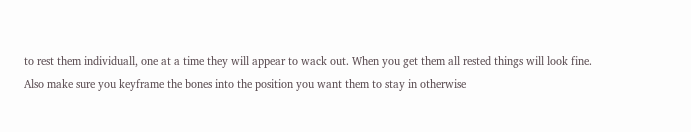to rest them individuall, one at a time they will appear to wack out. When you get them all rested things will look fine.
Also make sure you keyframe the bones into the position you want them to stay in otherwise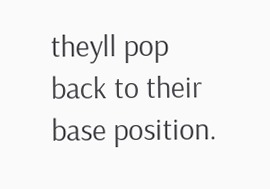theyll pop back to their base position.